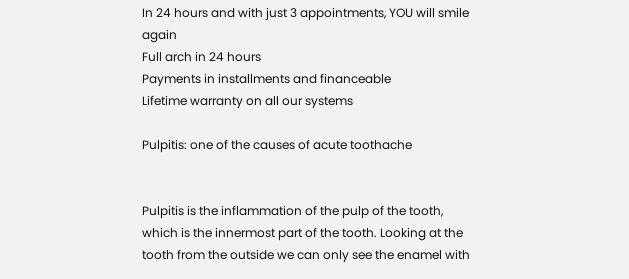In 24 hours and with just 3 appointments, YOU will smile again
Full arch in 24 hours
Payments in installments and financeable
Lifetime warranty on all our systems

Pulpitis: one of the causes of acute toothache


Pulpitis is the inflammation of the pulp of the tooth, which is the innermost part of the tooth. Looking at the tooth from the outside we can only see the enamel with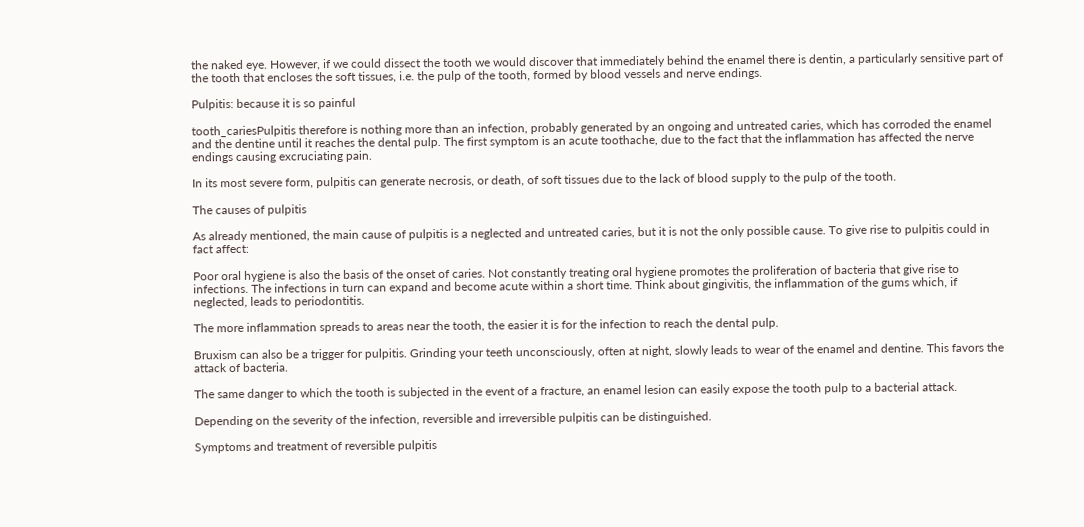the naked eye. However, if we could dissect the tooth we would discover that immediately behind the enamel there is dentin, a particularly sensitive part of the tooth that encloses the soft tissues, i.e. the pulp of the tooth, formed by blood vessels and nerve endings.

Pulpitis: because it is so painful

tooth_cariesPulpitis therefore is nothing more than an infection, probably generated by an ongoing and untreated caries, which has corroded the enamel and the dentine until it reaches the dental pulp. The first symptom is an acute toothache, due to the fact that the inflammation has affected the nerve endings causing excruciating pain.

In its most severe form, pulpitis can generate necrosis, or death, of soft tissues due to the lack of blood supply to the pulp of the tooth.

The causes of pulpitis

As already mentioned, the main cause of pulpitis is a neglected and untreated caries, but it is not the only possible cause. To give rise to pulpitis could in fact affect:

Poor oral hygiene is also the basis of the onset of caries. Not constantly treating oral hygiene promotes the proliferation of bacteria that give rise to infections. The infections in turn can expand and become acute within a short time. Think about gingivitis, the inflammation of the gums which, if neglected, leads to periodontitis.

The more inflammation spreads to areas near the tooth, the easier it is for the infection to reach the dental pulp.

Bruxism can also be a trigger for pulpitis. Grinding your teeth unconsciously, often at night, slowly leads to wear of the enamel and dentine. This favors the attack of bacteria.

The same danger to which the tooth is subjected in the event of a fracture, an enamel lesion can easily expose the tooth pulp to a bacterial attack.

Depending on the severity of the infection, reversible and irreversible pulpitis can be distinguished.

Symptoms and treatment of reversible pulpitis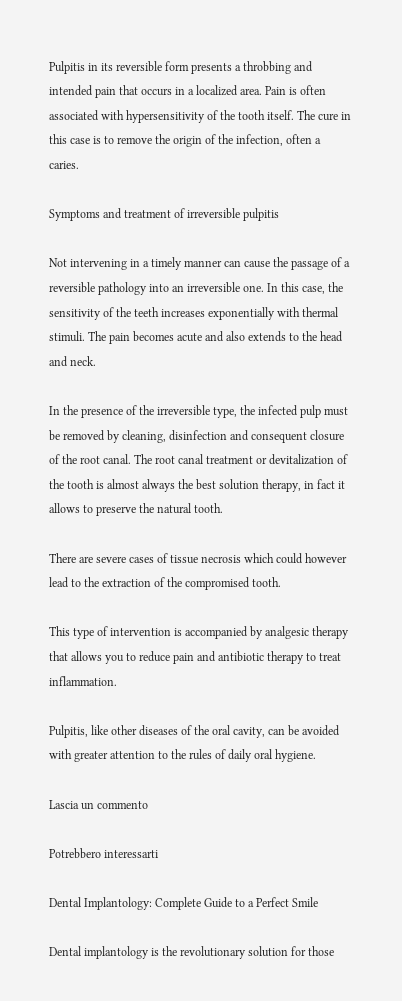Pulpitis in its reversible form presents a throbbing and intended pain that occurs in a localized area. Pain is often associated with hypersensitivity of the tooth itself. The cure in this case is to remove the origin of the infection, often a caries.

Symptoms and treatment of irreversible pulpitis

Not intervening in a timely manner can cause the passage of a reversible pathology into an irreversible one. In this case, the sensitivity of the teeth increases exponentially with thermal stimuli. The pain becomes acute and also extends to the head and neck.

In the presence of the irreversible type, the infected pulp must be removed by cleaning, disinfection and consequent closure of the root canal. The root canal treatment or devitalization of the tooth is almost always the best solution therapy, in fact it allows to preserve the natural tooth.

There are severe cases of tissue necrosis which could however lead to the extraction of the compromised tooth.

This type of intervention is accompanied by analgesic therapy that allows you to reduce pain and antibiotic therapy to treat inflammation.

Pulpitis, like other diseases of the oral cavity, can be avoided with greater attention to the rules of daily oral hygiene.

Lascia un commento

Potrebbero interessarti

Dental Implantology: Complete Guide to a Perfect Smile

Dental implantology is the revolutionary solution for those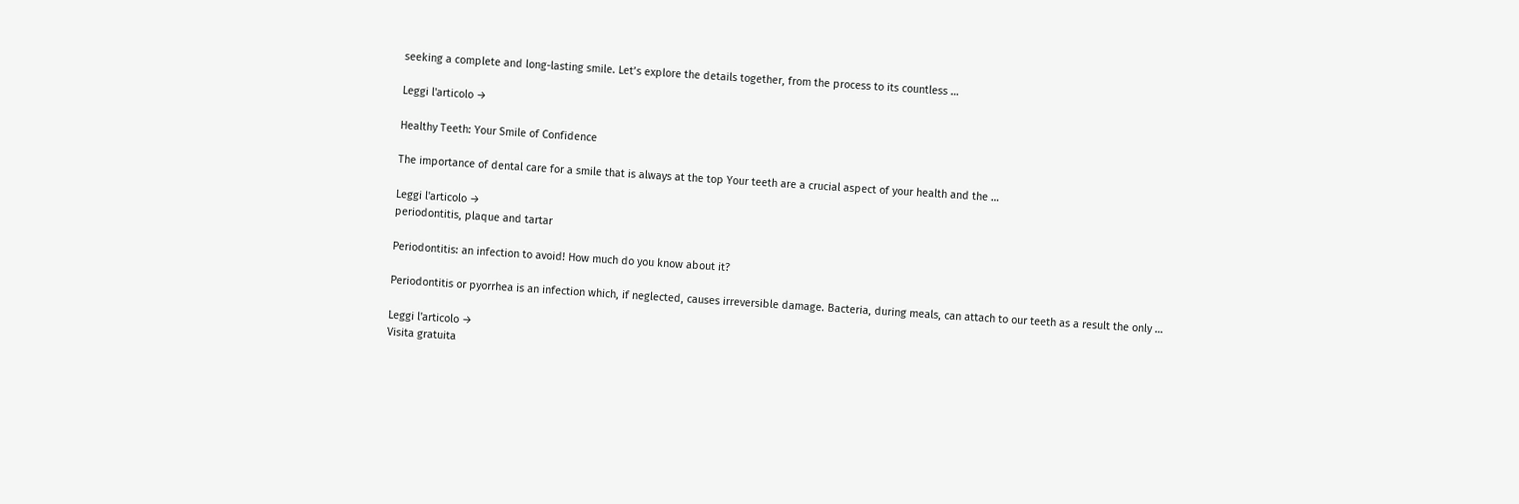seeking a complete and long-lasting smile. Let’s explore the details together, from the process to its countless …

Leggi l'articolo →

Healthy Teeth: Your Smile of Confidence

The importance of dental care for a smile that is always at the top Your teeth are a crucial aspect of your health and the …

Leggi l'articolo →
periodontitis, plaque and tartar

Periodontitis: an infection to avoid! How much do you know about it?

Periodontitis or pyorrhea is an infection which, if neglected, causes irreversible damage. Bacteria, during meals, can attach to our teeth as a result the only …

Leggi l'articolo →
Visita gratuita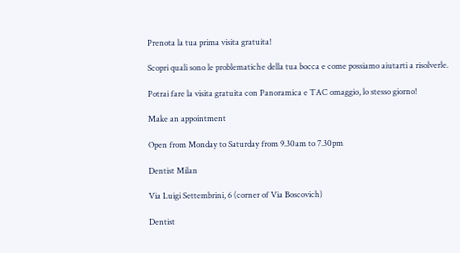Prenota la tua prima visita gratuita!

Scopri quali sono le problematiche della tua bocca e come possiamo aiutarti a risolverle.

Potrai fare la visita gratuita con Panoramica e TAC omaggio, lo stesso giorno!

Make an appointment

Open from Monday to Saturday from 9.30am to 7.30pm

Dentist Milan

Via Luigi Settembrini, 6 (corner of Via Boscovich)

Dentist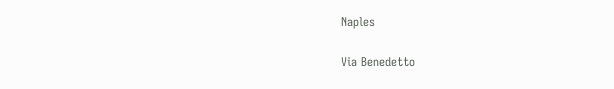Naples

Via Benedetto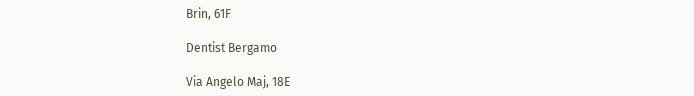Brin, 61F

Dentist Bergamo

Via Angelo Maj, 18E